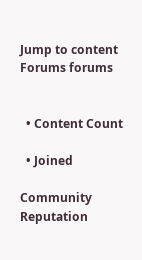Jump to content
Forums forums


  • Content Count

  • Joined

Community Reputation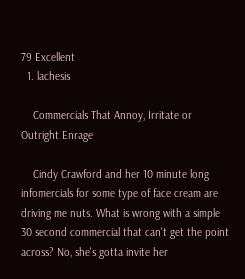79 Excellent
  1. lachesis

    Commercials That Annoy, Irritate or Outright Enrage

    Cindy Crawford and her 10 minute long infomercials for some type of face cream are driving me nuts. What is wrong with a simple 30 second commercial that can't get the point across? No, she's gotta invite her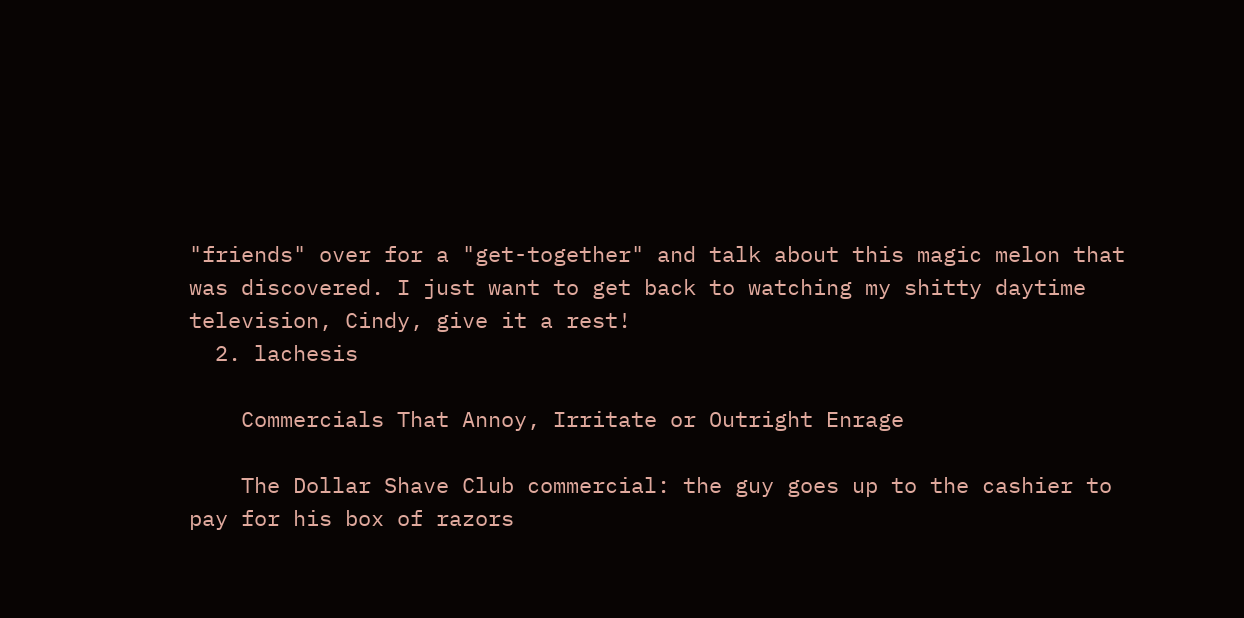"friends" over for a "get-together" and talk about this magic melon that was discovered. I just want to get back to watching my shitty daytime television, Cindy, give it a rest!
  2. lachesis

    Commercials That Annoy, Irritate or Outright Enrage

    The Dollar Shave Club commercial: the guy goes up to the cashier to pay for his box of razors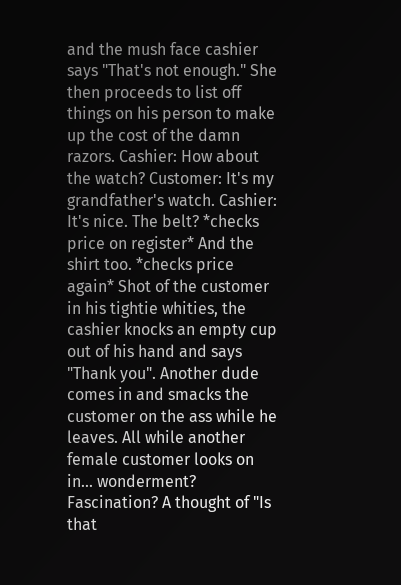and the mush face cashier says "That's not enough." She then proceeds to list off things on his person to make up the cost of the damn razors. Cashier: How about the watch? Customer: It's my grandfather's watch. Cashier: It's nice. The belt? *checks price on register* And the shirt too. *checks price again* Shot of the customer in his tightie whities, the cashier knocks an empty cup out of his hand and says "Thank you". Another dude comes in and smacks the customer on the ass while he leaves. All while another female customer looks on in... wonderment? Fascination? A thought of "Is that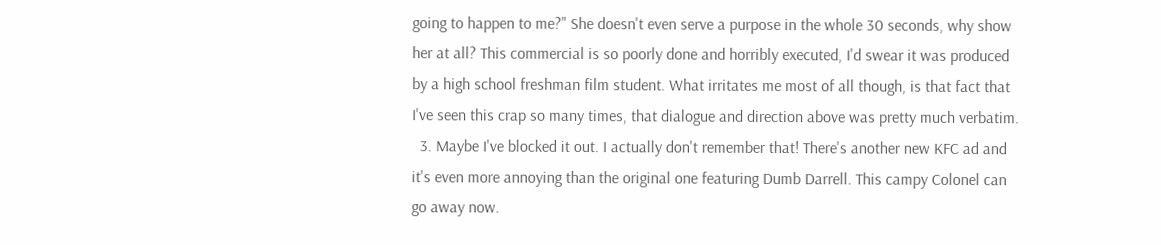going to happen to me?" She doesn't even serve a purpose in the whole 30 seconds, why show her at all? This commercial is so poorly done and horribly executed, I'd swear it was produced by a high school freshman film student. What irritates me most of all though, is that fact that I've seen this crap so many times, that dialogue and direction above was pretty much verbatim.
  3. Maybe I've blocked it out. I actually don't remember that! There's another new KFC ad and it's even more annoying than the original one featuring Dumb Darrell. This campy Colonel can go away now.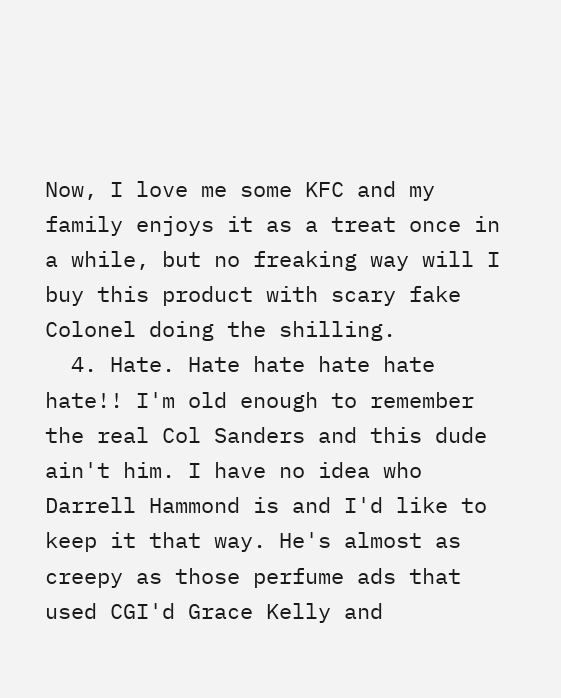Now, I love me some KFC and my family enjoys it as a treat once in a while, but no freaking way will I buy this product with scary fake Colonel doing the shilling.
  4. Hate. Hate hate hate hate hate!! I'm old enough to remember the real Col Sanders and this dude ain't him. I have no idea who Darrell Hammond is and I'd like to keep it that way. He's almost as creepy as those perfume ads that used CGI'd Grace Kelly and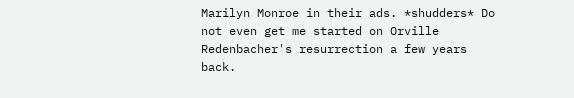Marilyn Monroe in their ads. *shudders* Do not even get me started on Orville Redenbacher's resurrection a few years back.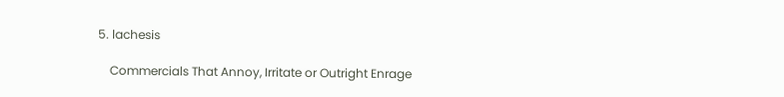5. lachesis

    Commercials That Annoy, Irritate or Outright Enrage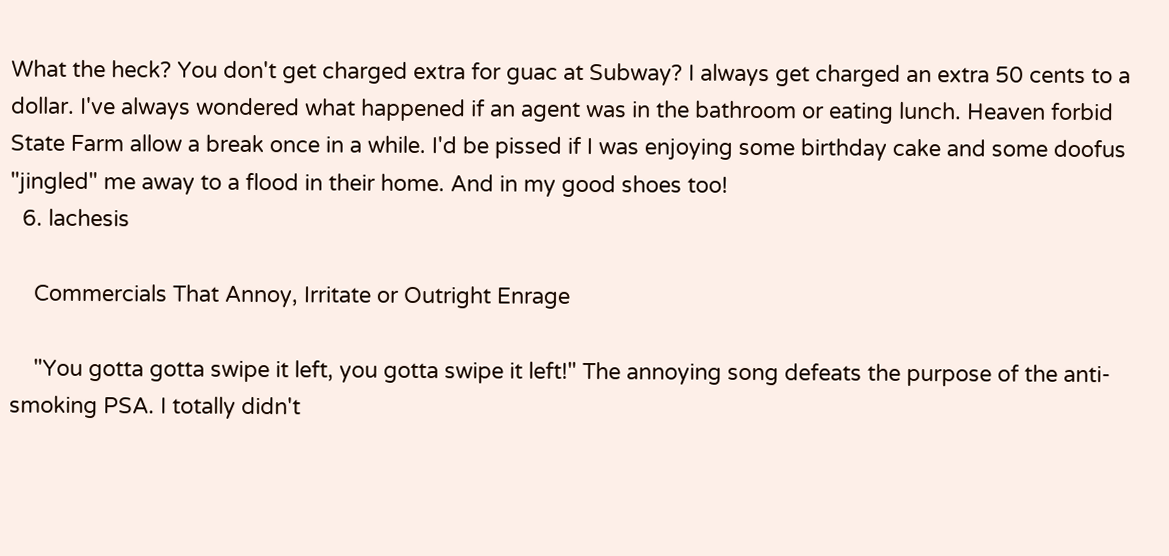What the heck? You don't get charged extra for guac at Subway? I always get charged an extra 50 cents to a dollar. I've always wondered what happened if an agent was in the bathroom or eating lunch. Heaven forbid State Farm allow a break once in a while. I'd be pissed if I was enjoying some birthday cake and some doofus "jingled" me away to a flood in their home. And in my good shoes too!
  6. lachesis

    Commercials That Annoy, Irritate or Outright Enrage

    "You gotta gotta swipe it left, you gotta swipe it left!" The annoying song defeats the purpose of the anti-smoking PSA. I totally didn't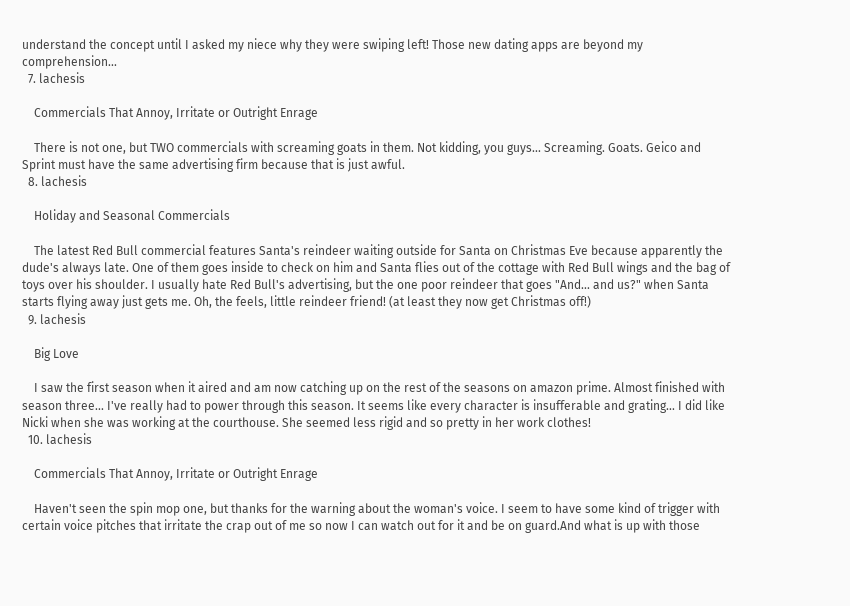understand the concept until I asked my niece why they were swiping left! Those new dating apps are beyond my comprehension...
  7. lachesis

    Commercials That Annoy, Irritate or Outright Enrage

    There is not one, but TWO commercials with screaming goats in them. Not kidding, you guys... Screaming. Goats. Geico and Sprint must have the same advertising firm because that is just awful.
  8. lachesis

    Holiday and Seasonal Commercials

    The latest Red Bull commercial features Santa's reindeer waiting outside for Santa on Christmas Eve because apparently the dude's always late. One of them goes inside to check on him and Santa flies out of the cottage with Red Bull wings and the bag of toys over his shoulder. I usually hate Red Bull's advertising, but the one poor reindeer that goes "And... and us?" when Santa starts flying away just gets me. Oh, the feels, little reindeer friend! (at least they now get Christmas off!)
  9. lachesis

    Big Love

    I saw the first season when it aired and am now catching up on the rest of the seasons on amazon prime. Almost finished with season three... I've really had to power through this season. It seems like every character is insufferable and grating... I did like Nicki when she was working at the courthouse. She seemed less rigid and so pretty in her work clothes!
  10. lachesis

    Commercials That Annoy, Irritate or Outright Enrage

    Haven't seen the spin mop one, but thanks for the warning about the woman's voice. I seem to have some kind of trigger with certain voice pitches that irritate the crap out of me so now I can watch out for it and be on guard.And what is up with those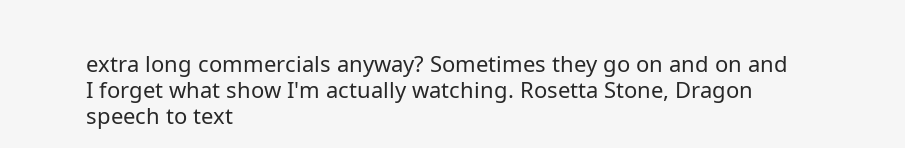extra long commercials anyway? Sometimes they go on and on and I forget what show I'm actually watching. Rosetta Stone, Dragon speech to text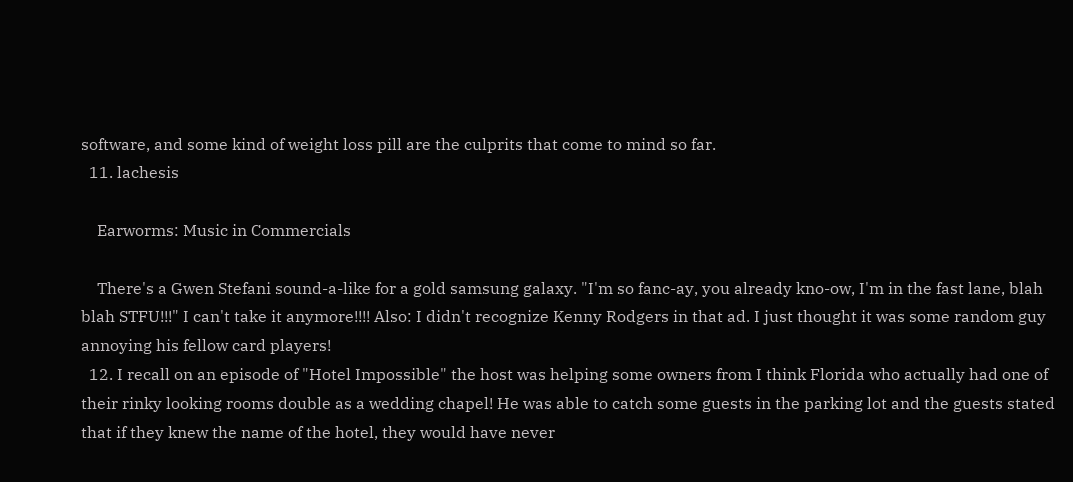software, and some kind of weight loss pill are the culprits that come to mind so far.
  11. lachesis

    Earworms: Music in Commercials

    There's a Gwen Stefani sound-a-like for a gold samsung galaxy. "I'm so fanc-ay, you already kno-ow, I'm in the fast lane, blah blah STFU!!!" I can't take it anymore!!!! Also: I didn't recognize Kenny Rodgers in that ad. I just thought it was some random guy annoying his fellow card players!
  12. I recall on an episode of "Hotel Impossible" the host was helping some owners from I think Florida who actually had one of their rinky looking rooms double as a wedding chapel! He was able to catch some guests in the parking lot and the guests stated that if they knew the name of the hotel, they would have never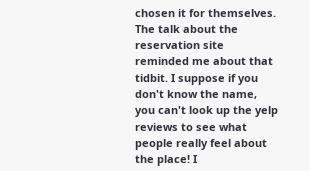chosen it for themselves. The talk about the reservation site reminded me about that tidbit. I suppose if you don't know the name, you can't look up the yelp reviews to see what people really feel about the place! I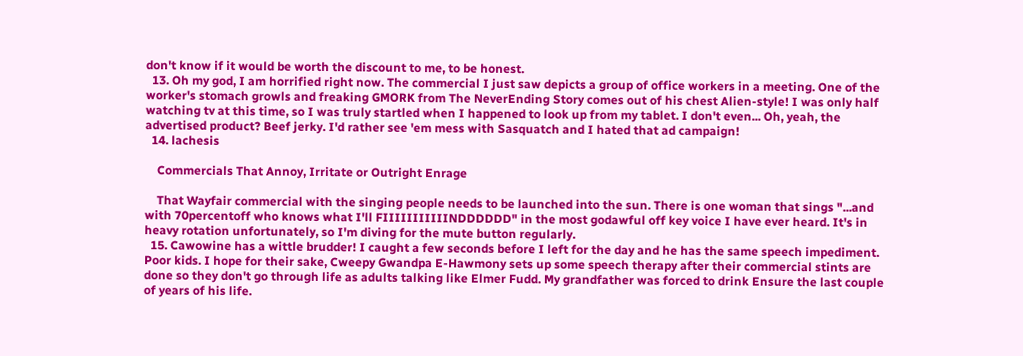don't know if it would be worth the discount to me, to be honest.
  13. Oh my god, I am horrified right now. The commercial I just saw depicts a group of office workers in a meeting. One of the worker's stomach growls and freaking GMORK from The NeverEnding Story comes out of his chest Alien-style! I was only half watching tv at this time, so I was truly startled when I happened to look up from my tablet. I don't even... Oh, yeah, the advertised product? Beef jerky. I'd rather see 'em mess with Sasquatch and I hated that ad campaign!
  14. lachesis

    Commercials That Annoy, Irritate or Outright Enrage

    That Wayfair commercial with the singing people needs to be launched into the sun. There is one woman that sings "...and with 70percentoff who knows what I'll FIIIIIIIIIIINDDDDDD" in the most godawful off key voice I have ever heard. It's in heavy rotation unfortunately, so I'm diving for the mute button regularly.
  15. Cawowine has a wittle brudder! I caught a few seconds before I left for the day and he has the same speech impediment. Poor kids. I hope for their sake, Cweepy Gwandpa E-Hawmony sets up some speech therapy after their commercial stints are done so they don't go through life as adults talking like Elmer Fudd. My grandfather was forced to drink Ensure the last couple of years of his life.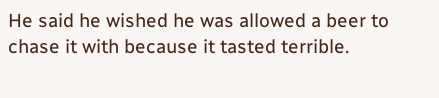He said he wished he was allowed a beer to chase it with because it tasted terrible.